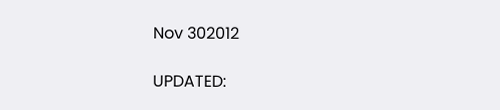Nov 302012

UPDATED: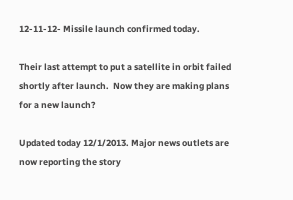12-11-12- Missile launch confirmed today.

Their last attempt to put a satellite in orbit failed shortly after launch.  Now they are making plans for a new launch?

Updated today 12/1/2013. Major news outlets are now reporting the story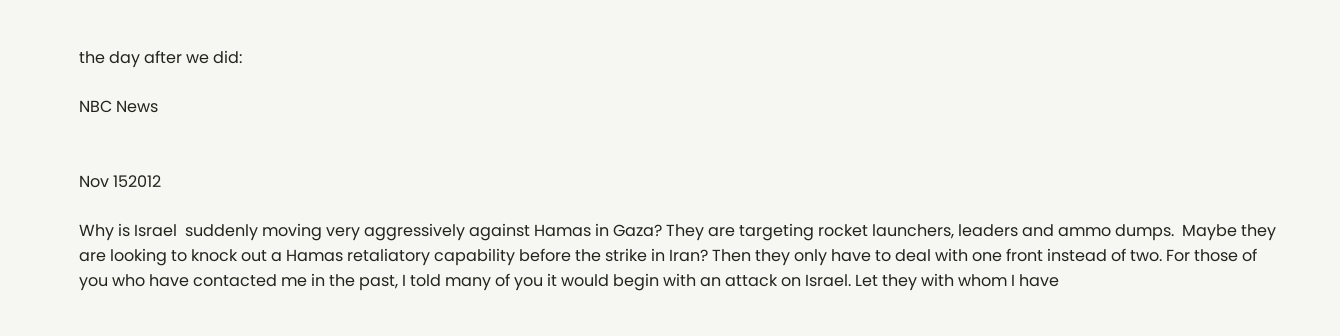the day after we did:

NBC News


Nov 152012

Why is Israel  suddenly moving very aggressively against Hamas in Gaza? They are targeting rocket launchers, leaders and ammo dumps.  Maybe they are looking to knock out a Hamas retaliatory capability before the strike in Iran? Then they only have to deal with one front instead of two. For those of you who have contacted me in the past, I told many of you it would begin with an attack on Israel. Let they with whom I have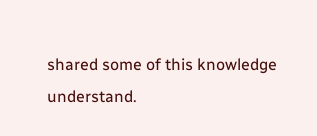shared some of this knowledge understand.